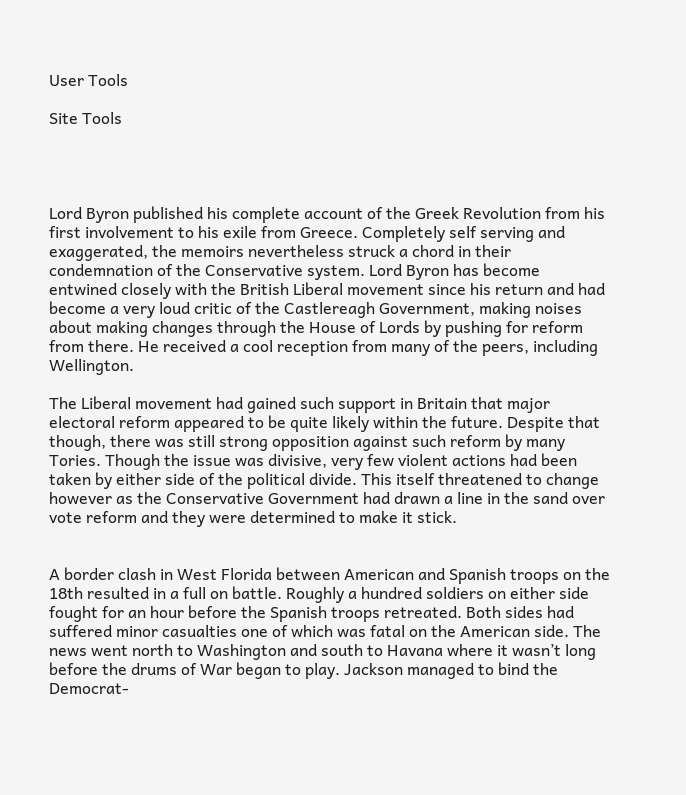User Tools

Site Tools




Lord Byron published his complete account of the Greek Revolution from his first involvement to his exile from Greece. Completely self serving and exaggerated, the memoirs nevertheless struck a chord in their condemnation of the Conservative system. Lord Byron has become entwined closely with the British Liberal movement since his return and had become a very loud critic of the Castlereagh Government, making noises about making changes through the House of Lords by pushing for reform from there. He received a cool reception from many of the peers, including Wellington.

The Liberal movement had gained such support in Britain that major electoral reform appeared to be quite likely within the future. Despite that though, there was still strong opposition against such reform by many Tories. Though the issue was divisive, very few violent actions had been taken by either side of the political divide. This itself threatened to change however as the Conservative Government had drawn a line in the sand over vote reform and they were determined to make it stick.


A border clash in West Florida between American and Spanish troops on the 18th resulted in a full on battle. Roughly a hundred soldiers on either side fought for an hour before the Spanish troops retreated. Both sides had suffered minor casualties one of which was fatal on the American side. The news went north to Washington and south to Havana where it wasn’t long before the drums of War began to play. Jackson managed to bind the Democrat-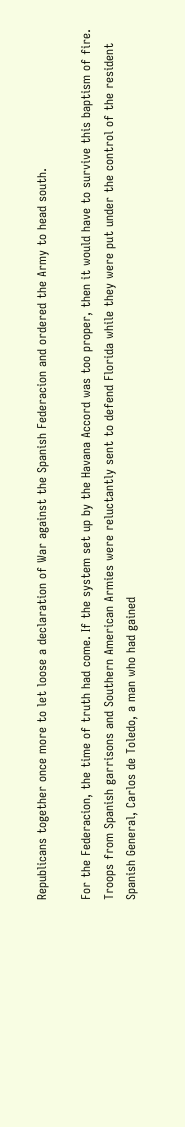Republicans together once more to let loose a declaration of War against the Spanish Federacion and ordered the Army to head south.

For the Federacion, the time of truth had come. If the system set up by the Havana Accord was too proper, then it would have to survive this baptism of fire. Troops from Spanish garrisons and Southern American Armies were reluctantly sent to defend Florida while they were put under the control of the resident Spanish General, Carlos de Toledo, a man who had gained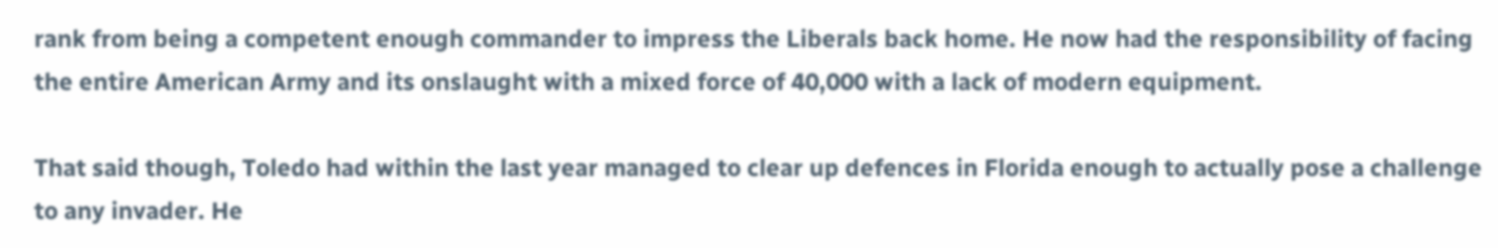rank from being a competent enough commander to impress the Liberals back home. He now had the responsibility of facing the entire American Army and its onslaught with a mixed force of 40,000 with a lack of modern equipment.

That said though, Toledo had within the last year managed to clear up defences in Florida enough to actually pose a challenge to any invader. He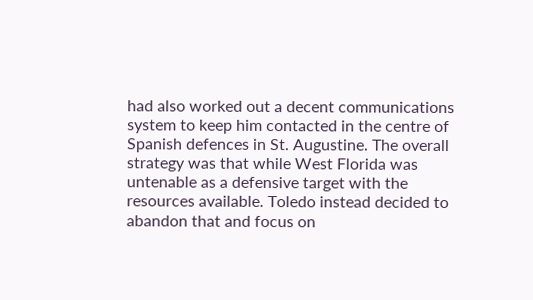had also worked out a decent communications system to keep him contacted in the centre of Spanish defences in St. Augustine. The overall strategy was that while West Florida was untenable as a defensive target with the resources available. Toledo instead decided to abandon that and focus on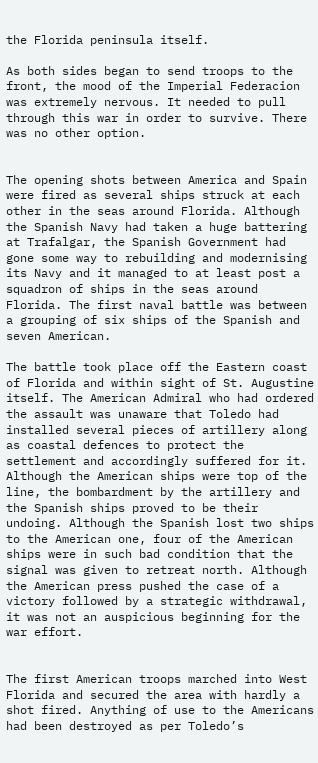the Florida peninsula itself.

As both sides began to send troops to the front, the mood of the Imperial Federacion was extremely nervous. It needed to pull through this war in order to survive. There was no other option.


The opening shots between America and Spain were fired as several ships struck at each other in the seas around Florida. Although the Spanish Navy had taken a huge battering at Trafalgar, the Spanish Government had gone some way to rebuilding and modernising its Navy and it managed to at least post a squadron of ships in the seas around Florida. The first naval battle was between a grouping of six ships of the Spanish and seven American.

The battle took place off the Eastern coast of Florida and within sight of St. Augustine itself. The American Admiral who had ordered the assault was unaware that Toledo had installed several pieces of artillery along as coastal defences to protect the settlement and accordingly suffered for it. Although the American ships were top of the line, the bombardment by the artillery and the Spanish ships proved to be their undoing. Although the Spanish lost two ships to the American one, four of the American ships were in such bad condition that the signal was given to retreat north. Although the American press pushed the case of a victory followed by a strategic withdrawal, it was not an auspicious beginning for the war effort.


The first American troops marched into West Florida and secured the area with hardly a shot fired. Anything of use to the Americans had been destroyed as per Toledo’s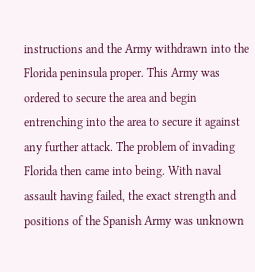instructions and the Army withdrawn into the Florida peninsula proper. This Army was ordered to secure the area and begin entrenching into the area to secure it against any further attack. The problem of invading Florida then came into being. With naval assault having failed, the exact strength and positions of the Spanish Army was unknown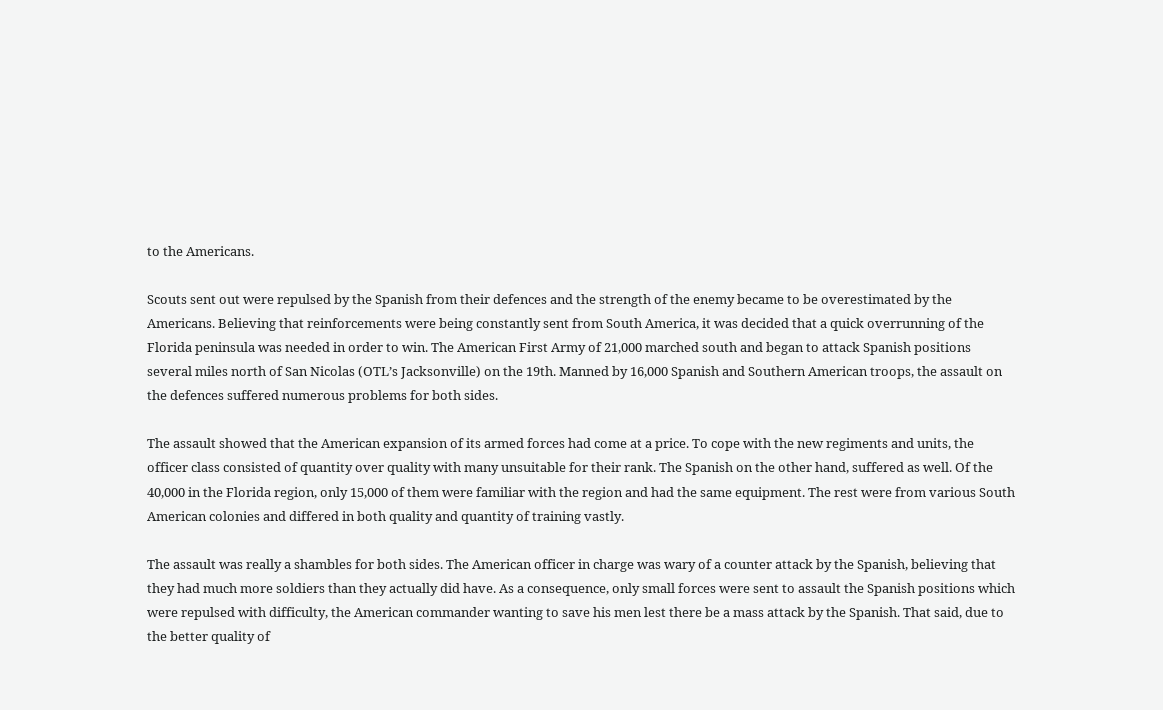to the Americans.

Scouts sent out were repulsed by the Spanish from their defences and the strength of the enemy became to be overestimated by the Americans. Believing that reinforcements were being constantly sent from South America, it was decided that a quick overrunning of the Florida peninsula was needed in order to win. The American First Army of 21,000 marched south and began to attack Spanish positions several miles north of San Nicolas (OTL’s Jacksonville) on the 19th. Manned by 16,000 Spanish and Southern American troops, the assault on the defences suffered numerous problems for both sides.

The assault showed that the American expansion of its armed forces had come at a price. To cope with the new regiments and units, the officer class consisted of quantity over quality with many unsuitable for their rank. The Spanish on the other hand, suffered as well. Of the 40,000 in the Florida region, only 15,000 of them were familiar with the region and had the same equipment. The rest were from various South American colonies and differed in both quality and quantity of training vastly.

The assault was really a shambles for both sides. The American officer in charge was wary of a counter attack by the Spanish, believing that they had much more soldiers than they actually did have. As a consequence, only small forces were sent to assault the Spanish positions which were repulsed with difficulty, the American commander wanting to save his men lest there be a mass attack by the Spanish. That said, due to the better quality of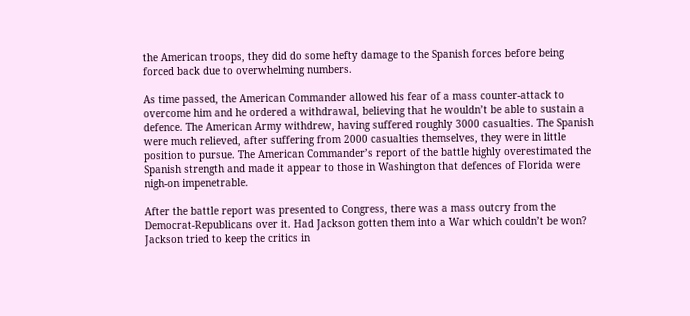the American troops, they did do some hefty damage to the Spanish forces before being forced back due to overwhelming numbers.

As time passed, the American Commander allowed his fear of a mass counter-attack to overcome him and he ordered a withdrawal, believing that he wouldn’t be able to sustain a defence. The American Army withdrew, having suffered roughly 3000 casualties. The Spanish were much relieved, after suffering from 2000 casualties themselves, they were in little position to pursue. The American Commander’s report of the battle highly overestimated the Spanish strength and made it appear to those in Washington that defences of Florida were nigh-on impenetrable.

After the battle report was presented to Congress, there was a mass outcry from the Democrat-Republicans over it. Had Jackson gotten them into a War which couldn’t be won? Jackson tried to keep the critics in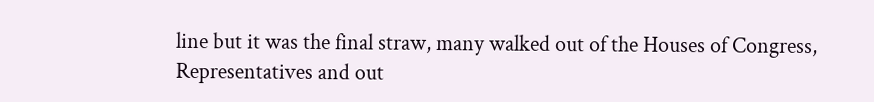line but it was the final straw, many walked out of the Houses of Congress, Representatives and out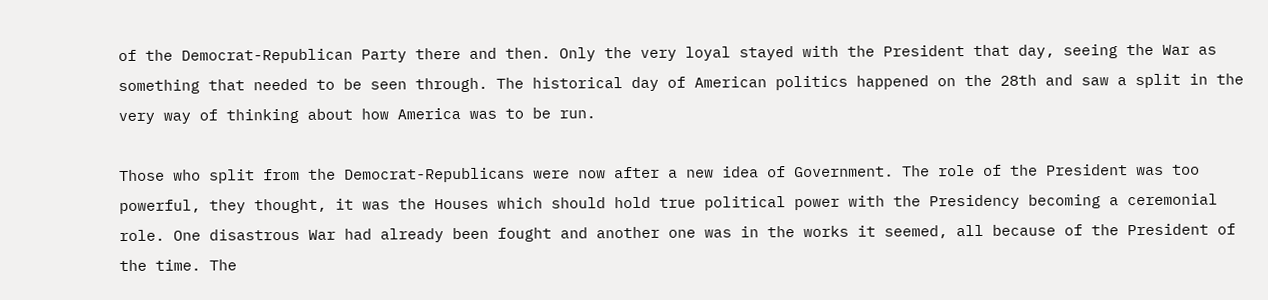of the Democrat-Republican Party there and then. Only the very loyal stayed with the President that day, seeing the War as something that needed to be seen through. The historical day of American politics happened on the 28th and saw a split in the very way of thinking about how America was to be run.

Those who split from the Democrat-Republicans were now after a new idea of Government. The role of the President was too powerful, they thought, it was the Houses which should hold true political power with the Presidency becoming a ceremonial role. One disastrous War had already been fought and another one was in the works it seemed, all because of the President of the time. The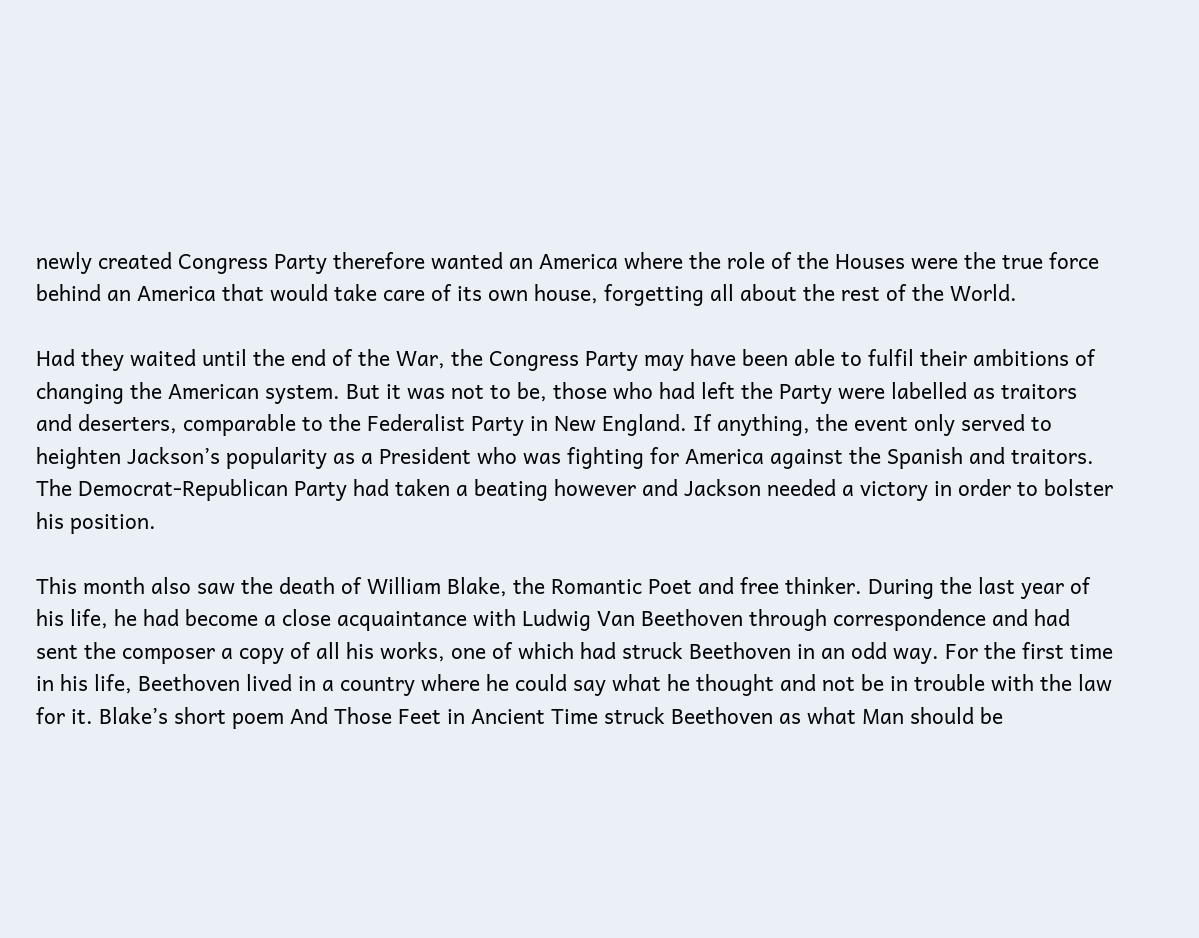newly created Congress Party therefore wanted an America where the role of the Houses were the true force behind an America that would take care of its own house, forgetting all about the rest of the World.

Had they waited until the end of the War, the Congress Party may have been able to fulfil their ambitions of changing the American system. But it was not to be, those who had left the Party were labelled as traitors and deserters, comparable to the Federalist Party in New England. If anything, the event only served to heighten Jackson’s popularity as a President who was fighting for America against the Spanish and traitors. The Democrat-Republican Party had taken a beating however and Jackson needed a victory in order to bolster his position.

This month also saw the death of William Blake, the Romantic Poet and free thinker. During the last year of his life, he had become a close acquaintance with Ludwig Van Beethoven through correspondence and had sent the composer a copy of all his works, one of which had struck Beethoven in an odd way. For the first time in his life, Beethoven lived in a country where he could say what he thought and not be in trouble with the law for it. Blake’s short poem And Those Feet in Ancient Time struck Beethoven as what Man should be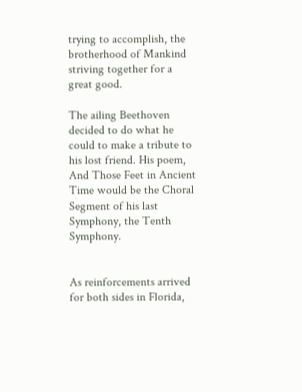trying to accomplish, the brotherhood of Mankind striving together for a great good.

The ailing Beethoven decided to do what he could to make a tribute to his lost friend. His poem, And Those Feet in Ancient Time would be the Choral Segment of his last Symphony, the Tenth Symphony.


As reinforcements arrived for both sides in Florida,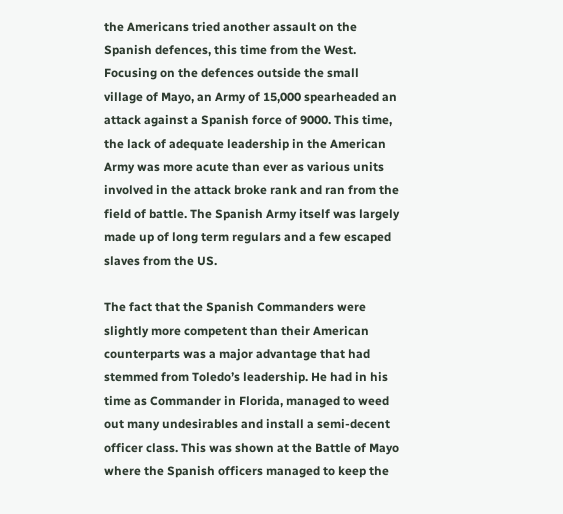the Americans tried another assault on the Spanish defences, this time from the West. Focusing on the defences outside the small village of Mayo, an Army of 15,000 spearheaded an attack against a Spanish force of 9000. This time, the lack of adequate leadership in the American Army was more acute than ever as various units involved in the attack broke rank and ran from the field of battle. The Spanish Army itself was largely made up of long term regulars and a few escaped slaves from the US.

The fact that the Spanish Commanders were slightly more competent than their American counterparts was a major advantage that had stemmed from Toledo’s leadership. He had in his time as Commander in Florida, managed to weed out many undesirables and install a semi-decent officer class. This was shown at the Battle of Mayo where the Spanish officers managed to keep the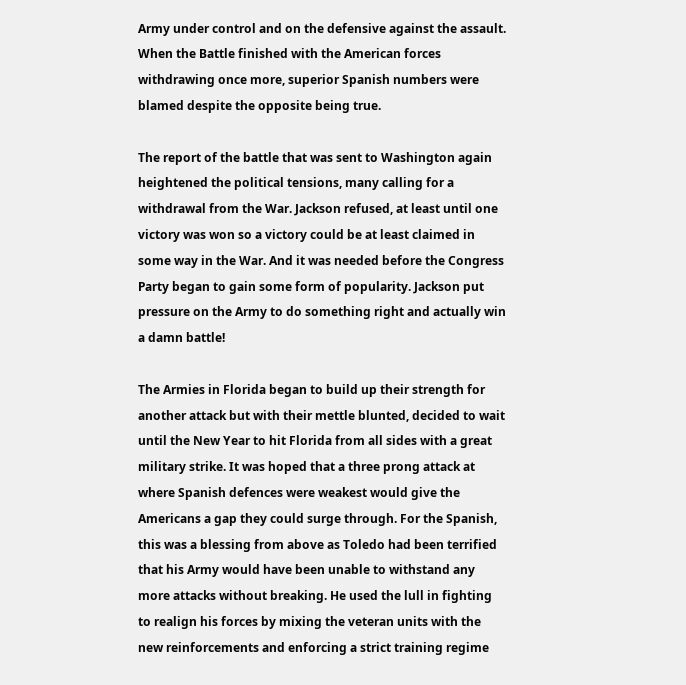Army under control and on the defensive against the assault. When the Battle finished with the American forces withdrawing once more, superior Spanish numbers were blamed despite the opposite being true.

The report of the battle that was sent to Washington again heightened the political tensions, many calling for a withdrawal from the War. Jackson refused, at least until one victory was won so a victory could be at least claimed in some way in the War. And it was needed before the Congress Party began to gain some form of popularity. Jackson put pressure on the Army to do something right and actually win a damn battle!

The Armies in Florida began to build up their strength for another attack but with their mettle blunted, decided to wait until the New Year to hit Florida from all sides with a great military strike. It was hoped that a three prong attack at where Spanish defences were weakest would give the Americans a gap they could surge through. For the Spanish, this was a blessing from above as Toledo had been terrified that his Army would have been unable to withstand any more attacks without breaking. He used the lull in fighting to realign his forces by mixing the veteran units with the new reinforcements and enforcing a strict training regime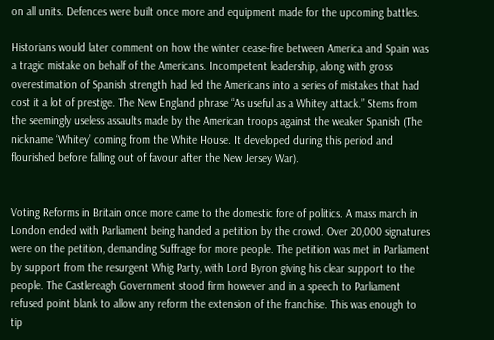on all units. Defences were built once more and equipment made for the upcoming battles.

Historians would later comment on how the winter cease-fire between America and Spain was a tragic mistake on behalf of the Americans. Incompetent leadership, along with gross overestimation of Spanish strength had led the Americans into a series of mistakes that had cost it a lot of prestige. The New England phrase “As useful as a Whitey attack.” Stems from the seemingly useless assaults made by the American troops against the weaker Spanish (The nickname ‘Whitey’ coming from the White House. It developed during this period and flourished before falling out of favour after the New Jersey War).


Voting Reforms in Britain once more came to the domestic fore of politics. A mass march in London ended with Parliament being handed a petition by the crowd. Over 20,000 signatures were on the petition, demanding Suffrage for more people. The petition was met in Parliament by support from the resurgent Whig Party, with Lord Byron giving his clear support to the people. The Castlereagh Government stood firm however and in a speech to Parliament refused point blank to allow any reform the extension of the franchise. This was enough to tip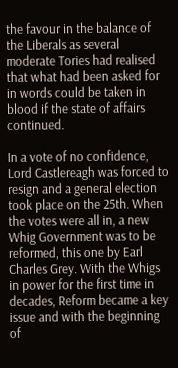the favour in the balance of the Liberals as several moderate Tories had realised that what had been asked for in words could be taken in blood if the state of affairs continued.

In a vote of no confidence, Lord Castlereagh was forced to resign and a general election took place on the 25th. When the votes were all in, a new Whig Government was to be reformed, this one by Earl Charles Grey. With the Whigs in power for the first time in decades, Reform became a key issue and with the beginning of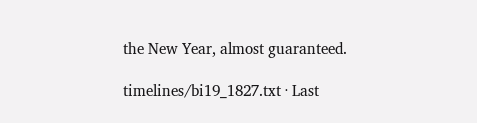the New Year, almost guaranteed.

timelines/bi19_1827.txt · Last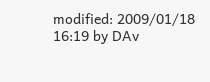modified: 2009/01/18 16:19 by DAv